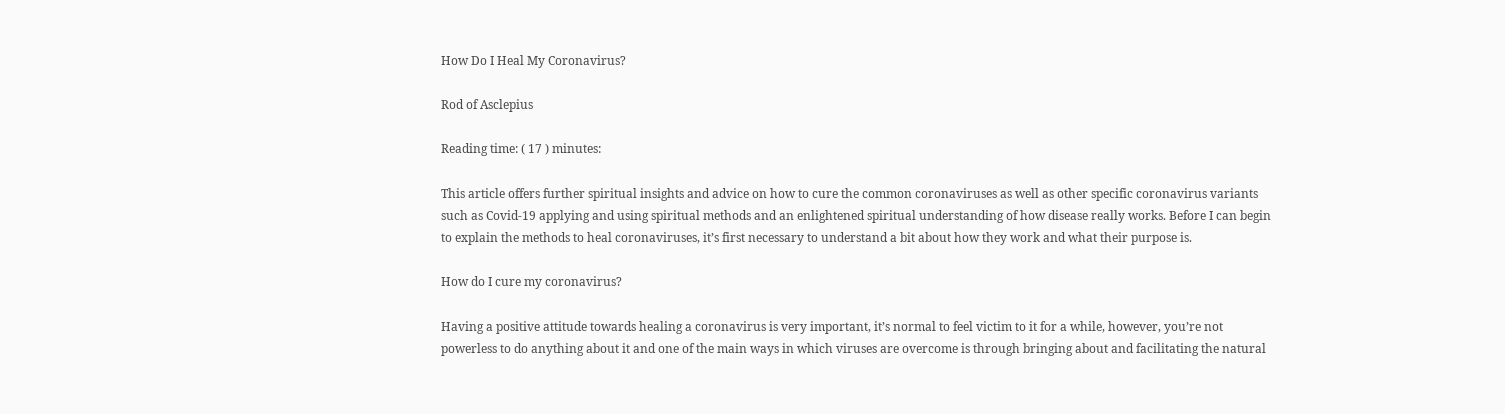How Do I Heal My Coronavirus?

Rod of Asclepius

Reading time: ( 17 ) minutes:

This article offers further spiritual insights and advice on how to cure the common coronaviruses as well as other specific coronavirus variants such as Covid-19 applying and using spiritual methods and an enlightened spiritual understanding of how disease really works. Before I can begin to explain the methods to heal coronaviruses, it’s first necessary to understand a bit about how they work and what their purpose is.

How do I cure my coronavirus?

Having a positive attitude towards healing a coronavirus is very important, it’s normal to feel victim to it for a while, however, you’re not powerless to do anything about it and one of the main ways in which viruses are overcome is through bringing about and facilitating the natural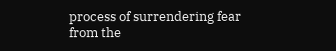process of surrendering fear from the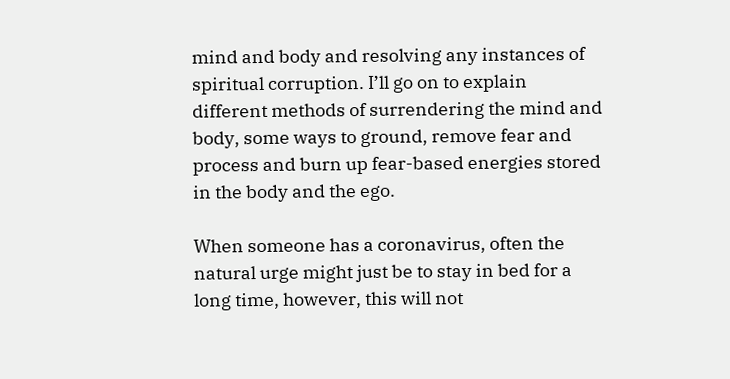mind and body and resolving any instances of spiritual corruption. I’ll go on to explain different methods of surrendering the mind and body, some ways to ground, remove fear and process and burn up fear-based energies stored in the body and the ego.

When someone has a coronavirus, often the natural urge might just be to stay in bed for a long time, however, this will not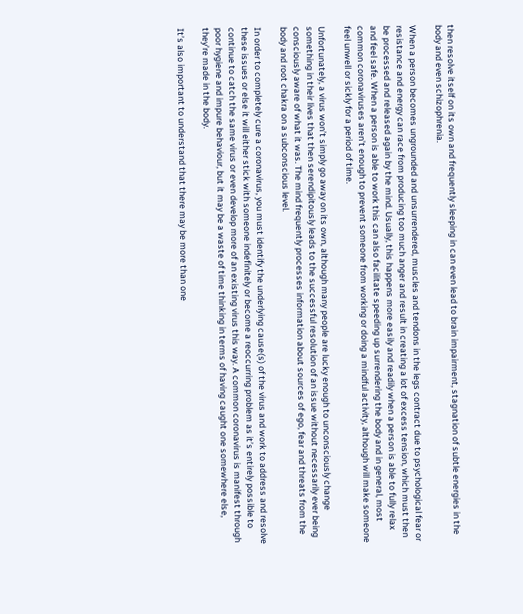then resolve itself on its own and frequently sleeping in can even lead to brain impairment, stagnation of subtle energies in the body and even schizophrenia.

When a person becomes ungrounded and unsurrendered, muscles and tendons in the legs contract due to psychological fear or resistance and energy can race from producing too much anger and result in creating a lot of excess tension, which must then be processed and released again by the mind. Usually, this happens more easily and readily when a person is able to fully relax and feel safe. When a person is able to work this can also facilitate speeding up surrendering the body and in general, most common coronaviruses aren’t enough to prevent someone from working or doing a mindful activity, although will make someone feel unwell or sickly for a period of time.

Unfortunately, a virus won’t simply go away on its own, although many people are lucky enough to unconsciously change something in their lives that then serendipitously leads to the successful resolution of an issue without necessarily ever being consciously aware of what it was. The mind frequently processes information about sources of ego, fear and threats from the body and root chakra on a subconscious level.

In order to completely cure a coronavirus, you must identify the underlying cause(s) of the virus and work to address and resolve these issues or else it will either stick with someone indefinitely or become a reoccurring problem as it’s entirely possible to continue to catch the same virus or even develop more of an existing virus this way. A common coronavirus is manifest through poor hygiene and impure behaviour, but it may be a waste of time thinking in terms of having caught one somewhere else, they’re made in the body.

It’s also important to understand that there may be more than one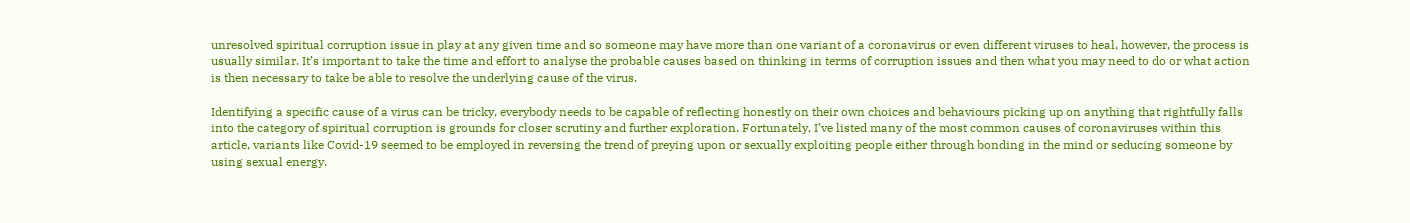unresolved spiritual corruption issue in play at any given time and so someone may have more than one variant of a coronavirus or even different viruses to heal, however, the process is usually similar. It’s important to take the time and effort to analyse the probable causes based on thinking in terms of corruption issues and then what you may need to do or what action is then necessary to take be able to resolve the underlying cause of the virus.

Identifying a specific cause of a virus can be tricky, everybody needs to be capable of reflecting honestly on their own choices and behaviours picking up on anything that rightfully falls into the category of spiritual corruption is grounds for closer scrutiny and further exploration. Fortunately, I’ve listed many of the most common causes of coronaviruses within this article, variants like Covid-19 seemed to be employed in reversing the trend of preying upon or sexually exploiting people either through bonding in the mind or seducing someone by using sexual energy.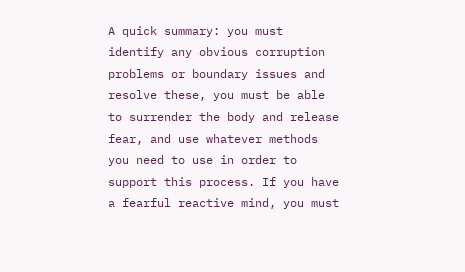A quick summary: you must identify any obvious corruption problems or boundary issues and resolve these, you must be able to surrender the body and release fear, and use whatever methods you need to use in order to support this process. If you have a fearful reactive mind, you must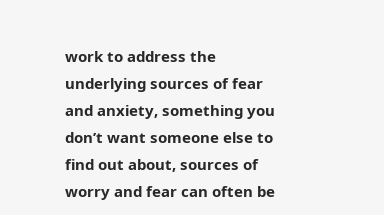work to address the underlying sources of fear and anxiety, something you don’t want someone else to find out about, sources of worry and fear can often be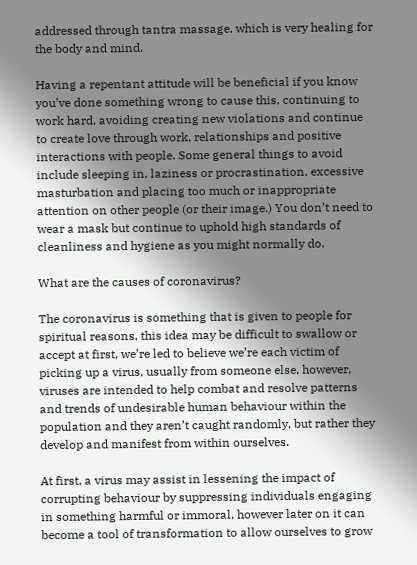addressed through tantra massage, which is very healing for the body and mind.

Having a repentant attitude will be beneficial if you know you’ve done something wrong to cause this, continuing to work hard, avoiding creating new violations and continue to create love through work, relationships and positive interactions with people. Some general things to avoid include sleeping in, laziness or procrastination, excessive masturbation and placing too much or inappropriate attention on other people (or their image.) You don’t need to wear a mask but continue to uphold high standards of cleanliness and hygiene as you might normally do.

What are the causes of coronavirus?

The coronavirus is something that is given to people for spiritual reasons, this idea may be difficult to swallow or accept at first, we’re led to believe we’re each victim of picking up a virus, usually from someone else, however, viruses are intended to help combat and resolve patterns and trends of undesirable human behaviour within the population and they aren’t caught randomly, but rather they develop and manifest from within ourselves.

At first, a virus may assist in lessening the impact of corrupting behaviour by suppressing individuals engaging in something harmful or immoral, however later on it can become a tool of transformation to allow ourselves to grow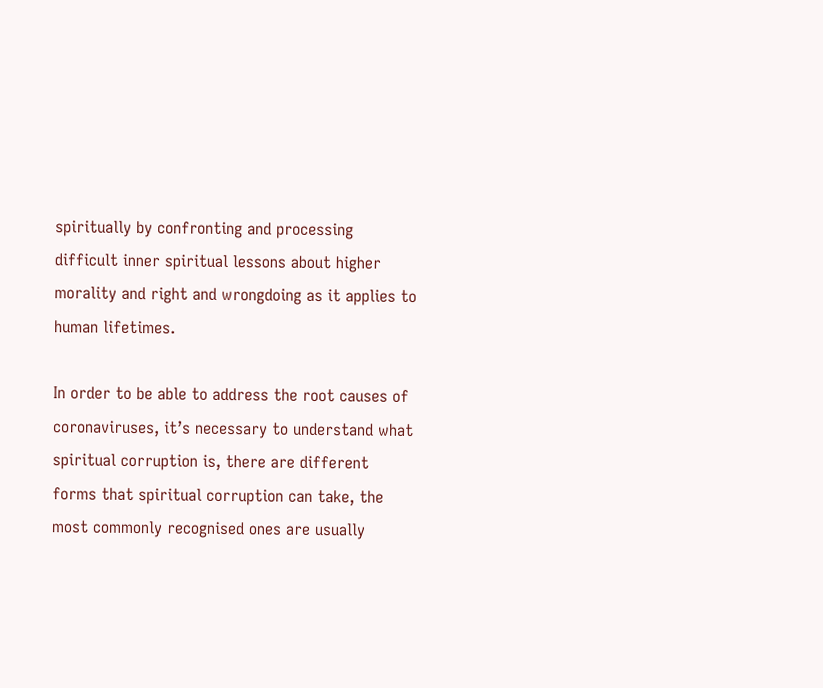spiritually by confronting and processing difficult inner spiritual lessons about higher morality and right and wrongdoing as it applies to human lifetimes.

In order to be able to address the root causes of coronaviruses, it’s necessary to understand what spiritual corruption is, there are different forms that spiritual corruption can take, the most commonly recognised ones are usually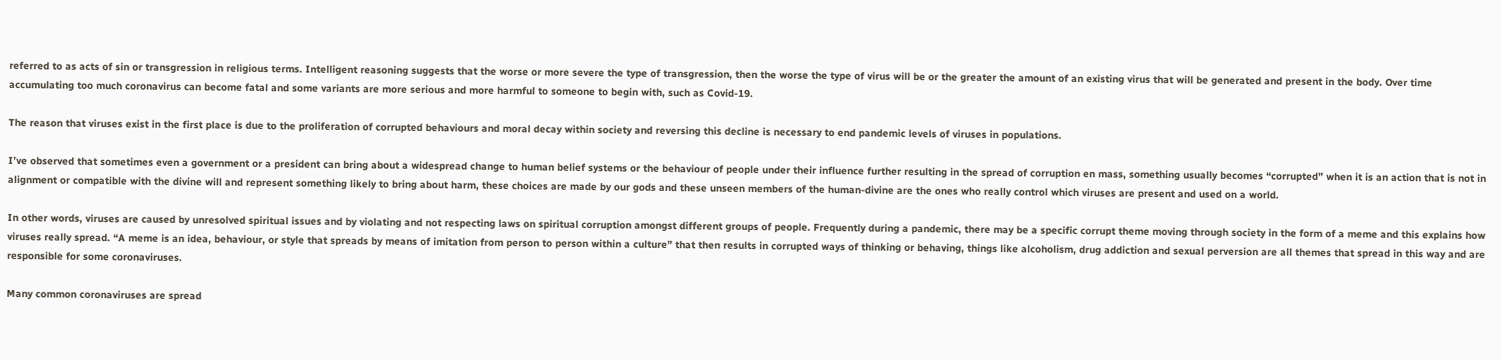referred to as acts of sin or transgression in religious terms. Intelligent reasoning suggests that the worse or more severe the type of transgression, then the worse the type of virus will be or the greater the amount of an existing virus that will be generated and present in the body. Over time accumulating too much coronavirus can become fatal and some variants are more serious and more harmful to someone to begin with, such as Covid-19.

The reason that viruses exist in the first place is due to the proliferation of corrupted behaviours and moral decay within society and reversing this decline is necessary to end pandemic levels of viruses in populations.

I’ve observed that sometimes even a government or a president can bring about a widespread change to human belief systems or the behaviour of people under their influence further resulting in the spread of corruption en mass, something usually becomes “corrupted” when it is an action that is not in alignment or compatible with the divine will and represent something likely to bring about harm, these choices are made by our gods and these unseen members of the human-divine are the ones who really control which viruses are present and used on a world.

In other words, viruses are caused by unresolved spiritual issues and by violating and not respecting laws on spiritual corruption amongst different groups of people. Frequently during a pandemic, there may be a specific corrupt theme moving through society in the form of a meme and this explains how viruses really spread. “A meme is an idea, behaviour, or style that spreads by means of imitation from person to person within a culture” that then results in corrupted ways of thinking or behaving, things like alcoholism, drug addiction and sexual perversion are all themes that spread in this way and are responsible for some coronaviruses.

Many common coronaviruses are spread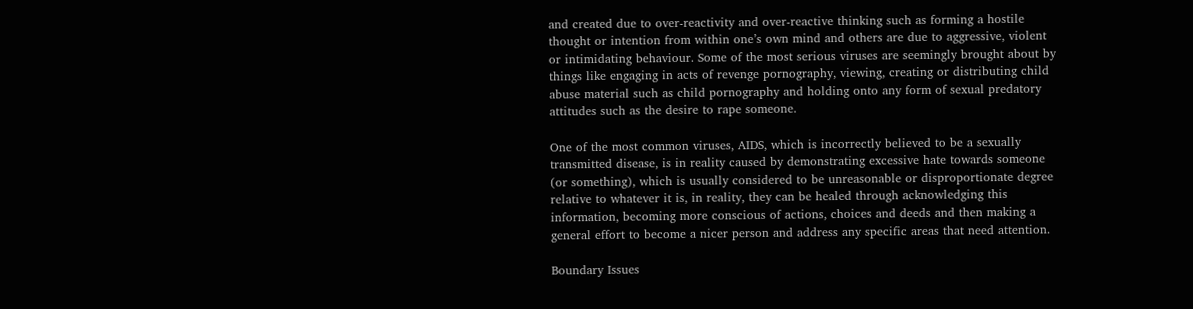and created due to over-reactivity and over-reactive thinking such as forming a hostile thought or intention from within one’s own mind and others are due to aggressive, violent or intimidating behaviour. Some of the most serious viruses are seemingly brought about by things like engaging in acts of revenge pornography, viewing, creating or distributing child abuse material such as child pornography and holding onto any form of sexual predatory attitudes such as the desire to rape someone.

One of the most common viruses, AIDS, which is incorrectly believed to be a sexually transmitted disease, is in reality caused by demonstrating excessive hate towards someone (or something), which is usually considered to be unreasonable or disproportionate degree relative to whatever it is, in reality, they can be healed through acknowledging this information, becoming more conscious of actions, choices and deeds and then making a general effort to become a nicer person and address any specific areas that need attention.

Boundary Issues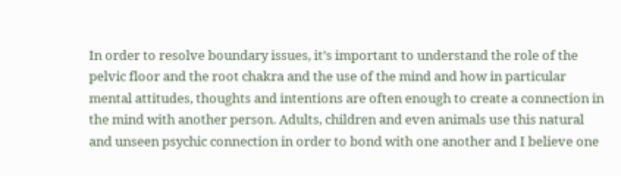In order to resolve boundary issues, it’s important to understand the role of the pelvic floor and the root chakra and the use of the mind and how in particular mental attitudes, thoughts and intentions are often enough to create a connection in the mind with another person. Adults, children and even animals use this natural and unseen psychic connection in order to bond with one another and I believe one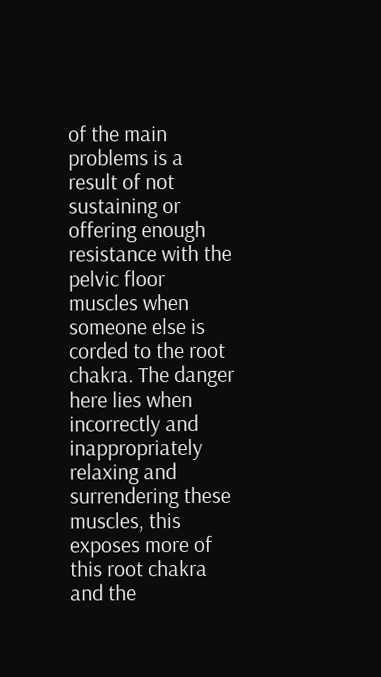of the main problems is a result of not sustaining or offering enough resistance with the pelvic floor muscles when someone else is corded to the root chakra. The danger here lies when incorrectly and inappropriately relaxing and surrendering these muscles, this exposes more of this root chakra and the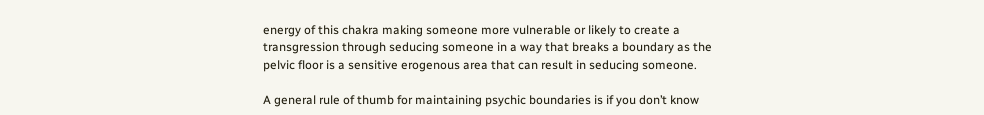energy of this chakra making someone more vulnerable or likely to create a transgression through seducing someone in a way that breaks a boundary as the pelvic floor is a sensitive erogenous area that can result in seducing someone.

A general rule of thumb for maintaining psychic boundaries is if you don’t know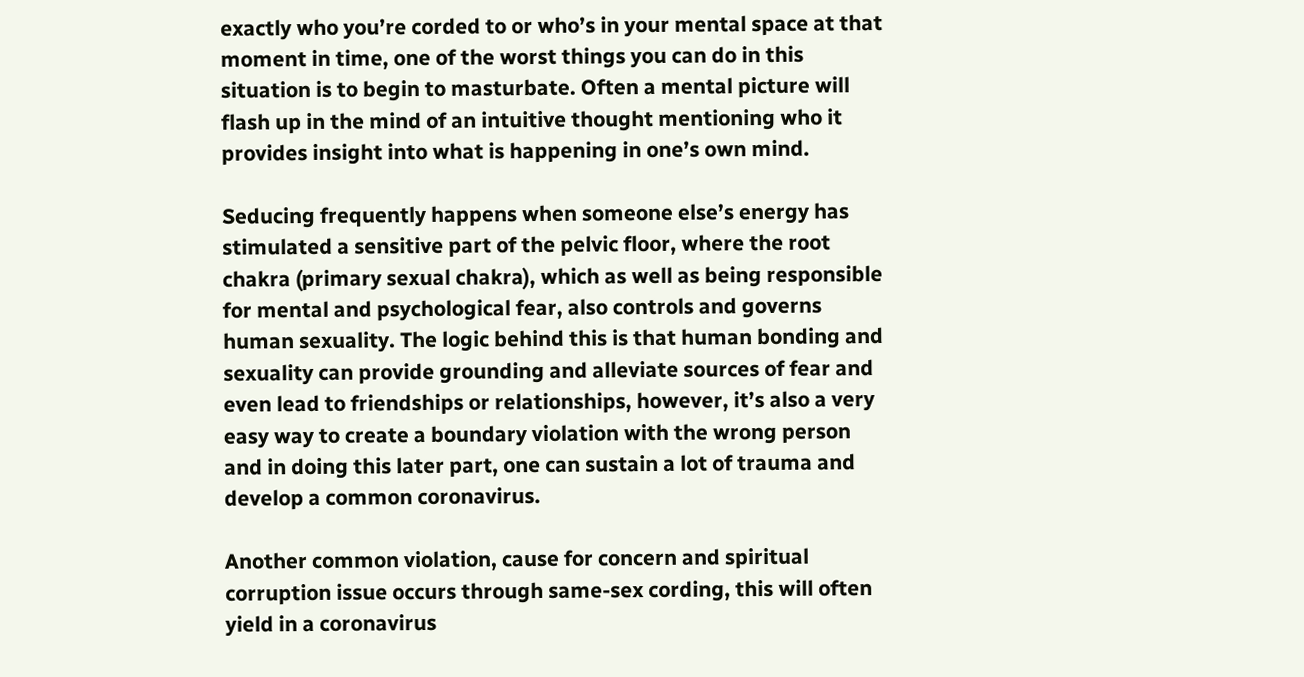exactly who you’re corded to or who’s in your mental space at that moment in time, one of the worst things you can do in this situation is to begin to masturbate. Often a mental picture will flash up in the mind of an intuitive thought mentioning who it provides insight into what is happening in one’s own mind.

Seducing frequently happens when someone else’s energy has stimulated a sensitive part of the pelvic floor, where the root chakra (primary sexual chakra), which as well as being responsible for mental and psychological fear, also controls and governs human sexuality. The logic behind this is that human bonding and sexuality can provide grounding and alleviate sources of fear and even lead to friendships or relationships, however, it’s also a very easy way to create a boundary violation with the wrong person and in doing this later part, one can sustain a lot of trauma and develop a common coronavirus.

Another common violation, cause for concern and spiritual corruption issue occurs through same-sex cording, this will often yield in a coronavirus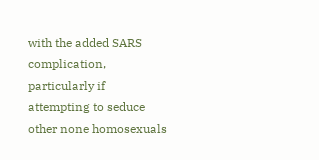with the added SARS complication, particularly if attempting to seduce other none homosexuals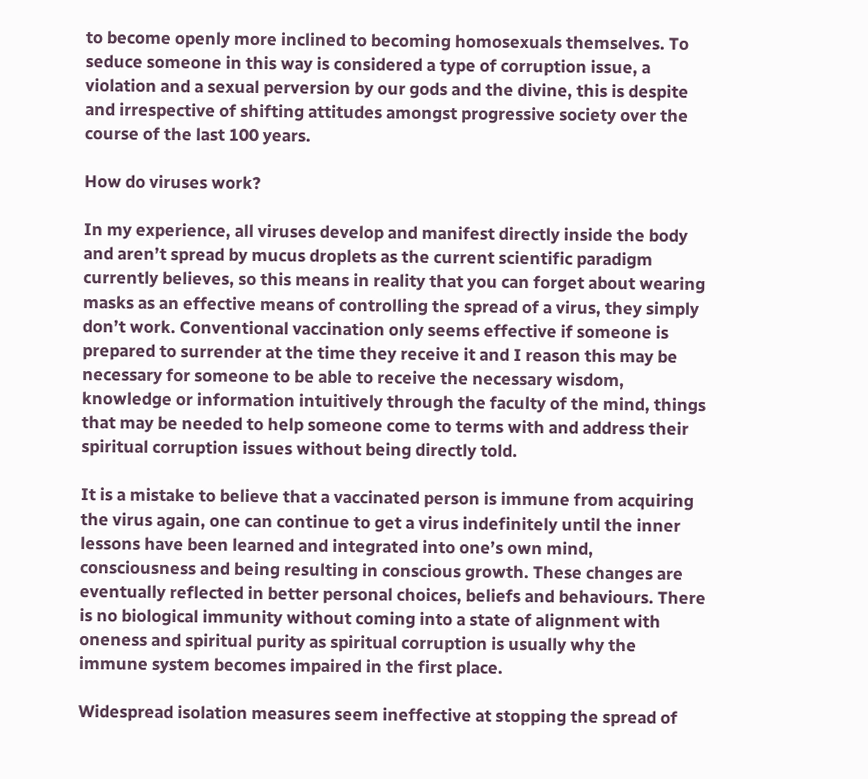to become openly more inclined to becoming homosexuals themselves. To seduce someone in this way is considered a type of corruption issue, a violation and a sexual perversion by our gods and the divine, this is despite and irrespective of shifting attitudes amongst progressive society over the course of the last 100 years.

How do viruses work?

In my experience, all viruses develop and manifest directly inside the body and aren’t spread by mucus droplets as the current scientific paradigm currently believes, so this means in reality that you can forget about wearing masks as an effective means of controlling the spread of a virus, they simply don’t work. Conventional vaccination only seems effective if someone is prepared to surrender at the time they receive it and I reason this may be necessary for someone to be able to receive the necessary wisdom, knowledge or information intuitively through the faculty of the mind, things that may be needed to help someone come to terms with and address their spiritual corruption issues without being directly told.

It is a mistake to believe that a vaccinated person is immune from acquiring the virus again, one can continue to get a virus indefinitely until the inner lessons have been learned and integrated into one’s own mind, consciousness and being resulting in conscious growth. These changes are eventually reflected in better personal choices, beliefs and behaviours. There is no biological immunity without coming into a state of alignment with oneness and spiritual purity as spiritual corruption is usually why the immune system becomes impaired in the first place.

Widespread isolation measures seem ineffective at stopping the spread of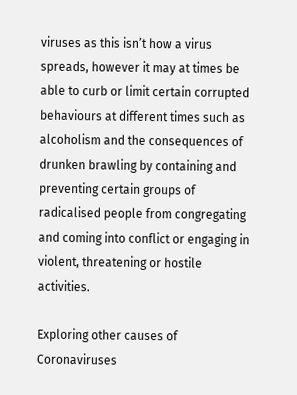viruses as this isn’t how a virus spreads, however it may at times be able to curb or limit certain corrupted behaviours at different times such as alcoholism and the consequences of drunken brawling by containing and preventing certain groups of radicalised people from congregating and coming into conflict or engaging in violent, threatening or hostile activities.

Exploring other causes of Coronaviruses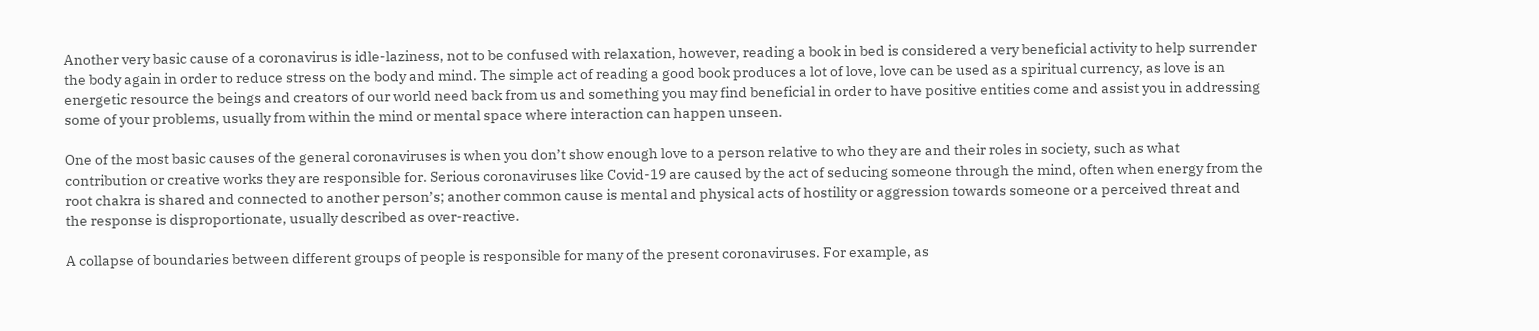Another very basic cause of a coronavirus is idle-laziness, not to be confused with relaxation, however, reading a book in bed is considered a very beneficial activity to help surrender the body again in order to reduce stress on the body and mind. The simple act of reading a good book produces a lot of love, love can be used as a spiritual currency, as love is an energetic resource the beings and creators of our world need back from us and something you may find beneficial in order to have positive entities come and assist you in addressing some of your problems, usually from within the mind or mental space where interaction can happen unseen.

One of the most basic causes of the general coronaviruses is when you don’t show enough love to a person relative to who they are and their roles in society, such as what contribution or creative works they are responsible for. Serious coronaviruses like Covid-19 are caused by the act of seducing someone through the mind, often when energy from the root chakra is shared and connected to another person’s; another common cause is mental and physical acts of hostility or aggression towards someone or a perceived threat and the response is disproportionate, usually described as over-reactive.

A collapse of boundaries between different groups of people is responsible for many of the present coronaviruses. For example, as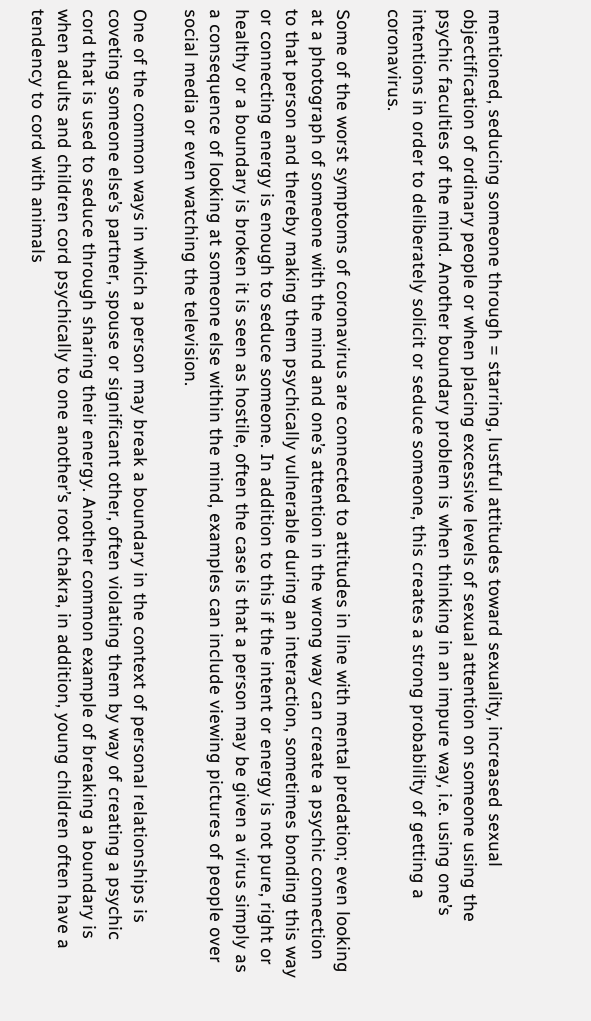mentioned, seducing someone through = starring, lustful attitudes toward sexuality, increased sexual objectification of ordinary people or when placing excessive levels of sexual attention on someone using the psychic faculties of the mind. Another boundary problem is when thinking in an impure way, i.e. using one’s intentions in order to deliberately solicit or seduce someone, this creates a strong probability of getting a coronavirus.

Some of the worst symptoms of coronavirus are connected to attitudes in line with mental predation; even looking at a photograph of someone with the mind and one’s attention in the wrong way can create a psychic connection to that person and thereby making them psychically vulnerable during an interaction, sometimes bonding this way or connecting energy is enough to seduce someone. In addition to this if the intent or energy is not pure, right or healthy or a boundary is broken it is seen as hostile, often the case is that a person may be given a virus simply as a consequence of looking at someone else within the mind, examples can include viewing pictures of people over social media or even watching the television.

One of the common ways in which a person may break a boundary in the context of personal relationships is coveting someone else’s partner, spouse or significant other, often violating them by way of creating a psychic cord that is used to seduce through sharing their energy. Another common example of breaking a boundary is when adults and children cord psychically to one another’s root chakra, in addition, young children often have a tendency to cord with animals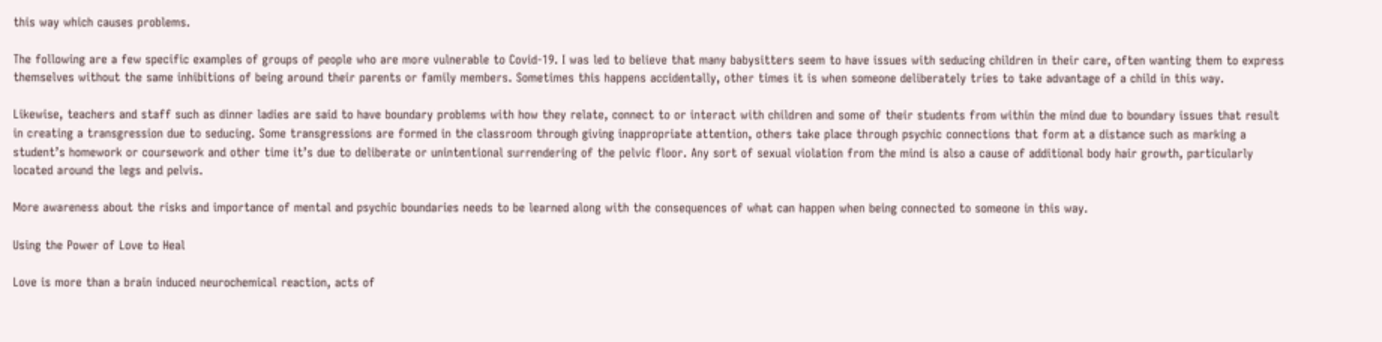this way which causes problems.

The following are a few specific examples of groups of people who are more vulnerable to Covid-19. I was led to believe that many babysitters seem to have issues with seducing children in their care, often wanting them to express themselves without the same inhibitions of being around their parents or family members. Sometimes this happens accidentally, other times it is when someone deliberately tries to take advantage of a child in this way.

Likewise, teachers and staff such as dinner ladies are said to have boundary problems with how they relate, connect to or interact with children and some of their students from within the mind due to boundary issues that result in creating a transgression due to seducing. Some transgressions are formed in the classroom through giving inappropriate attention, others take place through psychic connections that form at a distance such as marking a student’s homework or coursework and other time it’s due to deliberate or unintentional surrendering of the pelvic floor. Any sort of sexual violation from the mind is also a cause of additional body hair growth, particularly located around the legs and pelvis.

More awareness about the risks and importance of mental and psychic boundaries needs to be learned along with the consequences of what can happen when being connected to someone in this way.

Using the Power of Love to Heal

Love is more than a brain induced neurochemical reaction, acts of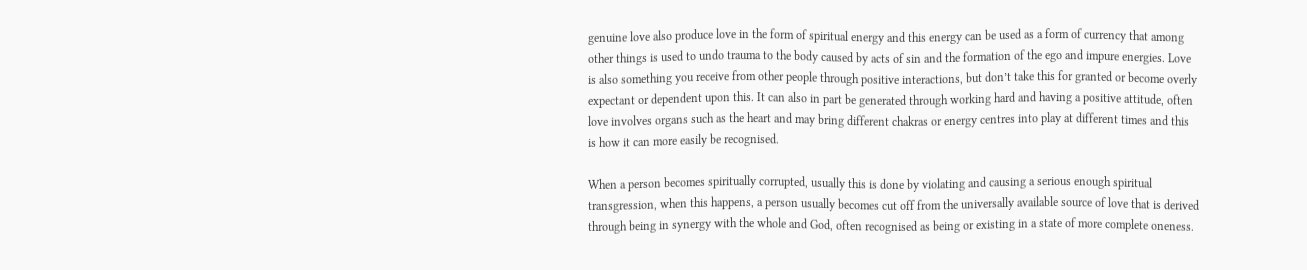genuine love also produce love in the form of spiritual energy and this energy can be used as a form of currency that among other things is used to undo trauma to the body caused by acts of sin and the formation of the ego and impure energies. Love is also something you receive from other people through positive interactions, but don’t take this for granted or become overly expectant or dependent upon this. It can also in part be generated through working hard and having a positive attitude, often love involves organs such as the heart and may bring different chakras or energy centres into play at different times and this is how it can more easily be recognised.

When a person becomes spiritually corrupted, usually this is done by violating and causing a serious enough spiritual transgression, when this happens, a person usually becomes cut off from the universally available source of love that is derived through being in synergy with the whole and God, often recognised as being or existing in a state of more complete oneness.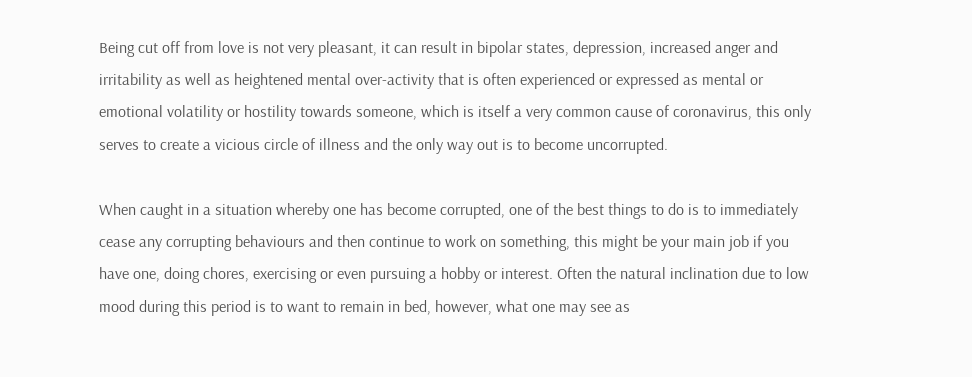Being cut off from love is not very pleasant, it can result in bipolar states, depression, increased anger and irritability as well as heightened mental over-activity that is often experienced or expressed as mental or emotional volatility or hostility towards someone, which is itself a very common cause of coronavirus, this only serves to create a vicious circle of illness and the only way out is to become uncorrupted.

When caught in a situation whereby one has become corrupted, one of the best things to do is to immediately cease any corrupting behaviours and then continue to work on something, this might be your main job if you have one, doing chores, exercising or even pursuing a hobby or interest. Often the natural inclination due to low mood during this period is to want to remain in bed, however, what one may see as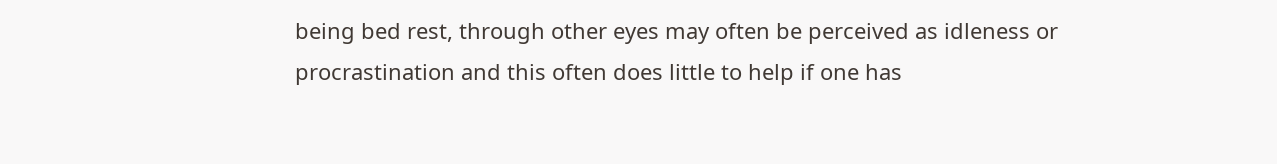being bed rest, through other eyes may often be perceived as idleness or procrastination and this often does little to help if one has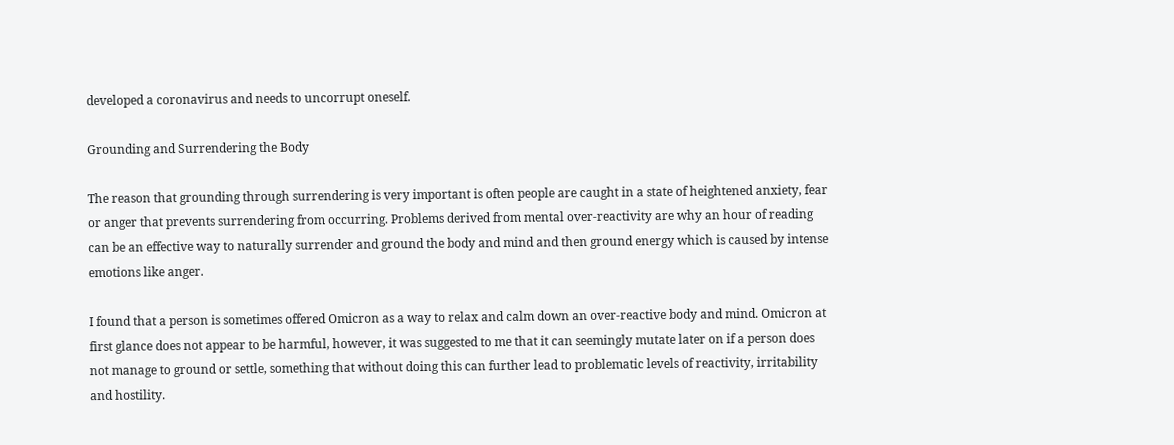developed a coronavirus and needs to uncorrupt oneself.

Grounding and Surrendering the Body

The reason that grounding through surrendering is very important is often people are caught in a state of heightened anxiety, fear or anger that prevents surrendering from occurring. Problems derived from mental over-reactivity are why an hour of reading can be an effective way to naturally surrender and ground the body and mind and then ground energy which is caused by intense emotions like anger.

I found that a person is sometimes offered Omicron as a way to relax and calm down an over-reactive body and mind. Omicron at first glance does not appear to be harmful, however, it was suggested to me that it can seemingly mutate later on if a person does not manage to ground or settle, something that without doing this can further lead to problematic levels of reactivity, irritability and hostility.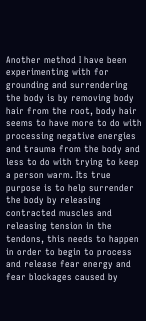Another method I have been experimenting with for grounding and surrendering the body is by removing body hair from the root, body hair seems to have more to do with processing negative energies and trauma from the body and less to do with trying to keep a person warm. Its true purpose is to help surrender the body by releasing contracted muscles and releasing tension in the tendons, this needs to happen in order to begin to process and release fear energy and fear blockages caused by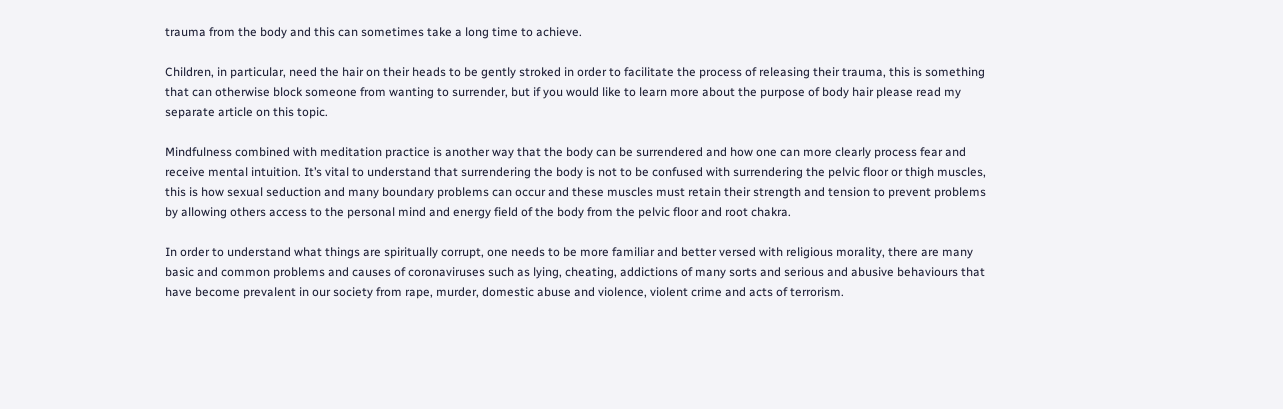trauma from the body and this can sometimes take a long time to achieve.

Children, in particular, need the hair on their heads to be gently stroked in order to facilitate the process of releasing their trauma, this is something that can otherwise block someone from wanting to surrender, but if you would like to learn more about the purpose of body hair please read my separate article on this topic.

Mindfulness combined with meditation practice is another way that the body can be surrendered and how one can more clearly process fear and receive mental intuition. It’s vital to understand that surrendering the body is not to be confused with surrendering the pelvic floor or thigh muscles, this is how sexual seduction and many boundary problems can occur and these muscles must retain their strength and tension to prevent problems by allowing others access to the personal mind and energy field of the body from the pelvic floor and root chakra.

In order to understand what things are spiritually corrupt, one needs to be more familiar and better versed with religious morality, there are many basic and common problems and causes of coronaviruses such as lying, cheating, addictions of many sorts and serious and abusive behaviours that have become prevalent in our society from rape, murder, domestic abuse and violence, violent crime and acts of terrorism.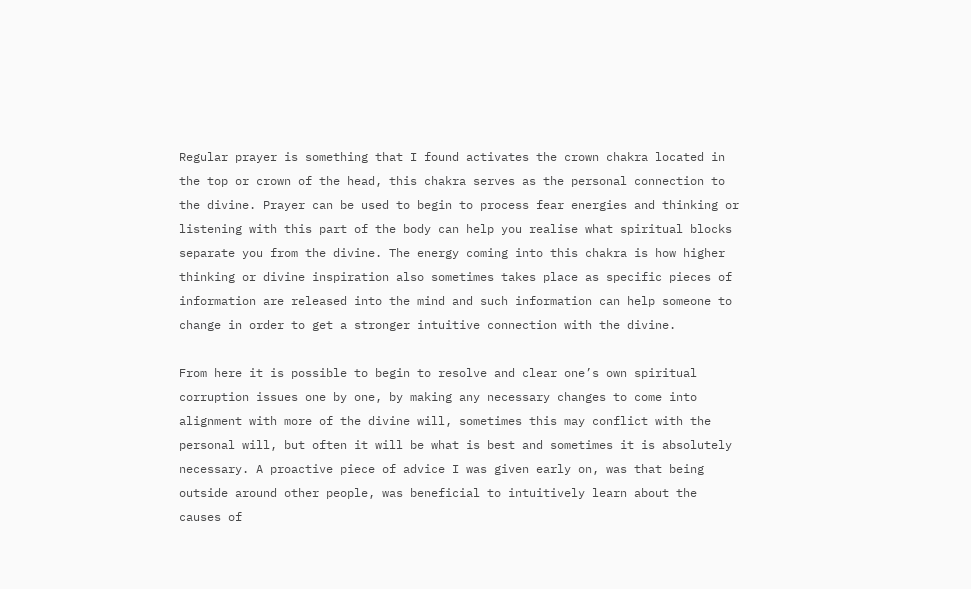Regular prayer is something that I found activates the crown chakra located in the top or crown of the head, this chakra serves as the personal connection to the divine. Prayer can be used to begin to process fear energies and thinking or listening with this part of the body can help you realise what spiritual blocks separate you from the divine. The energy coming into this chakra is how higher thinking or divine inspiration also sometimes takes place as specific pieces of information are released into the mind and such information can help someone to change in order to get a stronger intuitive connection with the divine.

From here it is possible to begin to resolve and clear one’s own spiritual corruption issues one by one, by making any necessary changes to come into alignment with more of the divine will, sometimes this may conflict with the personal will, but often it will be what is best and sometimes it is absolutely necessary. A proactive piece of advice I was given early on, was that being outside around other people, was beneficial to intuitively learn about the causes of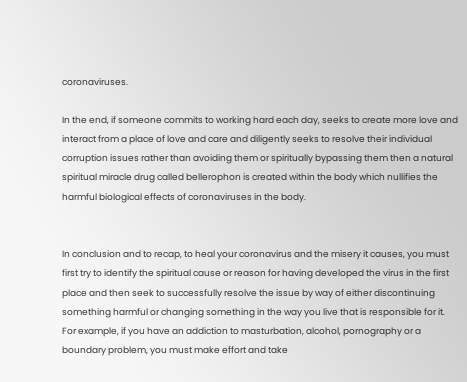coronaviruses.

In the end, if someone commits to working hard each day, seeks to create more love and interact from a place of love and care and diligently seeks to resolve their individual corruption issues rather than avoiding them or spiritually bypassing them then a natural spiritual miracle drug called bellerophon is created within the body which nullifies the harmful biological effects of coronaviruses in the body.


In conclusion and to recap, to heal your coronavirus and the misery it causes, you must first try to identify the spiritual cause or reason for having developed the virus in the first place and then seek to successfully resolve the issue by way of either discontinuing something harmful or changing something in the way you live that is responsible for it. For example, if you have an addiction to masturbation, alcohol, pornography or a boundary problem, you must make effort and take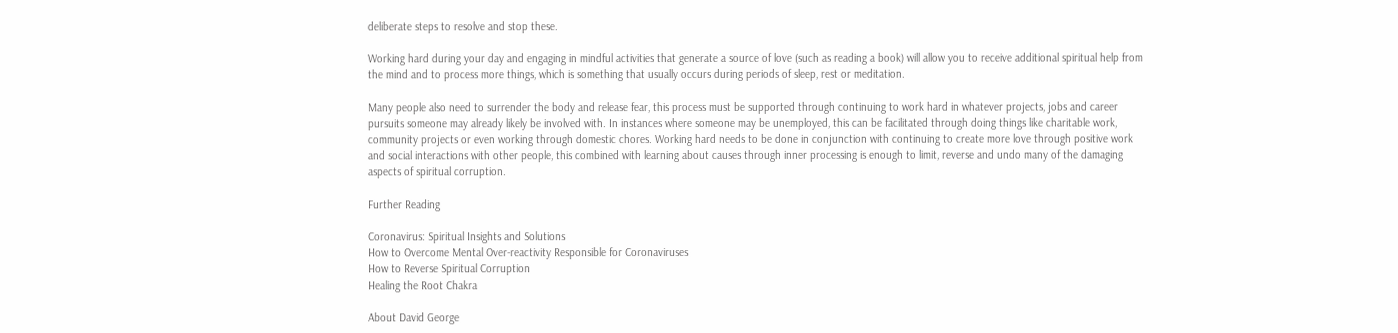deliberate steps to resolve and stop these.

Working hard during your day and engaging in mindful activities that generate a source of love (such as reading a book) will allow you to receive additional spiritual help from the mind and to process more things, which is something that usually occurs during periods of sleep, rest or meditation.

Many people also need to surrender the body and release fear, this process must be supported through continuing to work hard in whatever projects, jobs and career pursuits someone may already likely be involved with. In instances where someone may be unemployed, this can be facilitated through doing things like charitable work, community projects or even working through domestic chores. Working hard needs to be done in conjunction with continuing to create more love through positive work and social interactions with other people, this combined with learning about causes through inner processing is enough to limit, reverse and undo many of the damaging aspects of spiritual corruption.

Further Reading

Coronavirus: Spiritual Insights and Solutions
How to Overcome Mental Over-reactivity Responsible for Coronaviruses
How to Reverse Spiritual Corruption
Healing the Root Chakra

About David George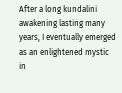After a long kundalini awakening lasting many years, I eventually emerged as an enlightened mystic in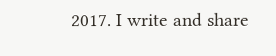2017. I write and share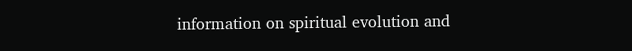information on spiritual evolution and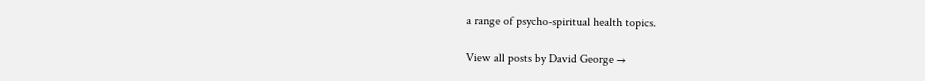a range of psycho-spiritual health topics.

View all posts by David George →